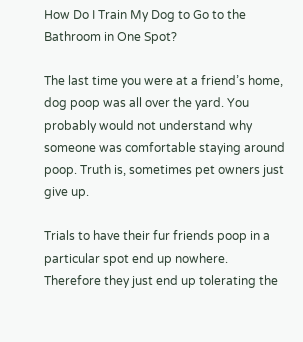How Do I Train My Dog to Go to the Bathroom in One Spot?

The last time you were at a friend’s home, dog poop was all over the yard. You probably would not understand why someone was comfortable staying around poop. Truth is, sometimes pet owners just give up.

Trials to have their fur friends poop in a particular spot end up nowhere. Therefore they just end up tolerating the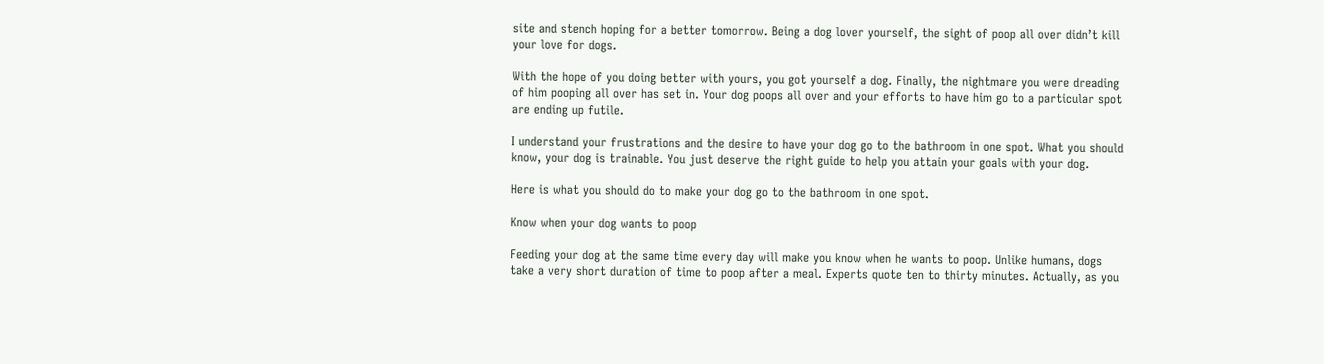site and stench hoping for a better tomorrow. Being a dog lover yourself, the sight of poop all over didn’t kill your love for dogs.

With the hope of you doing better with yours, you got yourself a dog. Finally, the nightmare you were dreading of him pooping all over has set in. Your dog poops all over and your efforts to have him go to a particular spot are ending up futile.

I understand your frustrations and the desire to have your dog go to the bathroom in one spot. What you should know, your dog is trainable. You just deserve the right guide to help you attain your goals with your dog.

Here is what you should do to make your dog go to the bathroom in one spot.

Know when your dog wants to poop

Feeding your dog at the same time every day will make you know when he wants to poop. Unlike humans, dogs take a very short duration of time to poop after a meal. Experts quote ten to thirty minutes. Actually, as you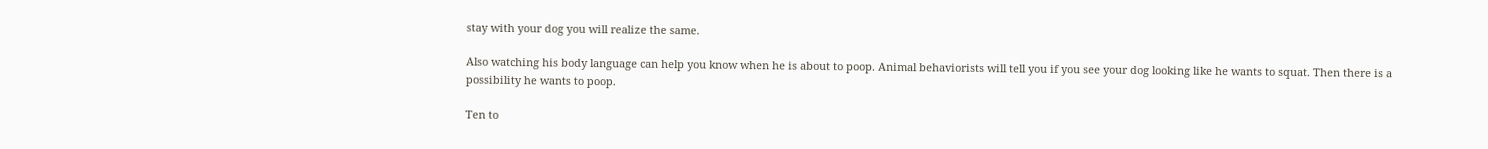stay with your dog you will realize the same.

Also watching his body language can help you know when he is about to poop. Animal behaviorists will tell you if you see your dog looking like he wants to squat. Then there is a possibility he wants to poop.

Ten to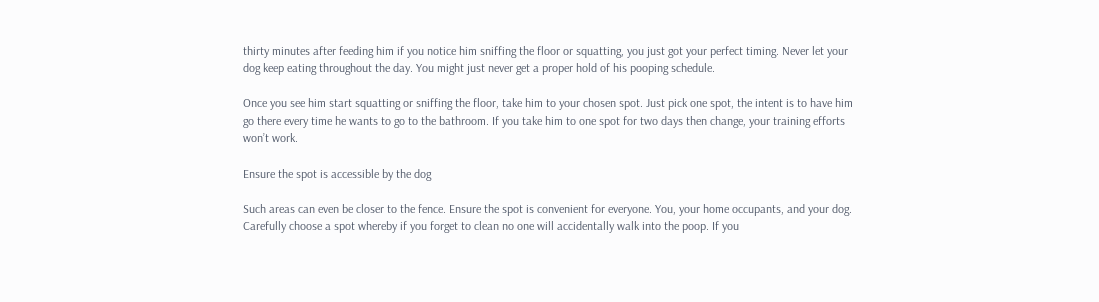thirty minutes after feeding him if you notice him sniffing the floor or squatting, you just got your perfect timing. Never let your dog keep eating throughout the day. You might just never get a proper hold of his pooping schedule.

Once you see him start squatting or sniffing the floor, take him to your chosen spot. Just pick one spot, the intent is to have him go there every time he wants to go to the bathroom. If you take him to one spot for two days then change, your training efforts won’t work.

Ensure the spot is accessible by the dog

Such areas can even be closer to the fence. Ensure the spot is convenient for everyone. You, your home occupants, and your dog. Carefully choose a spot whereby if you forget to clean no one will accidentally walk into the poop. If you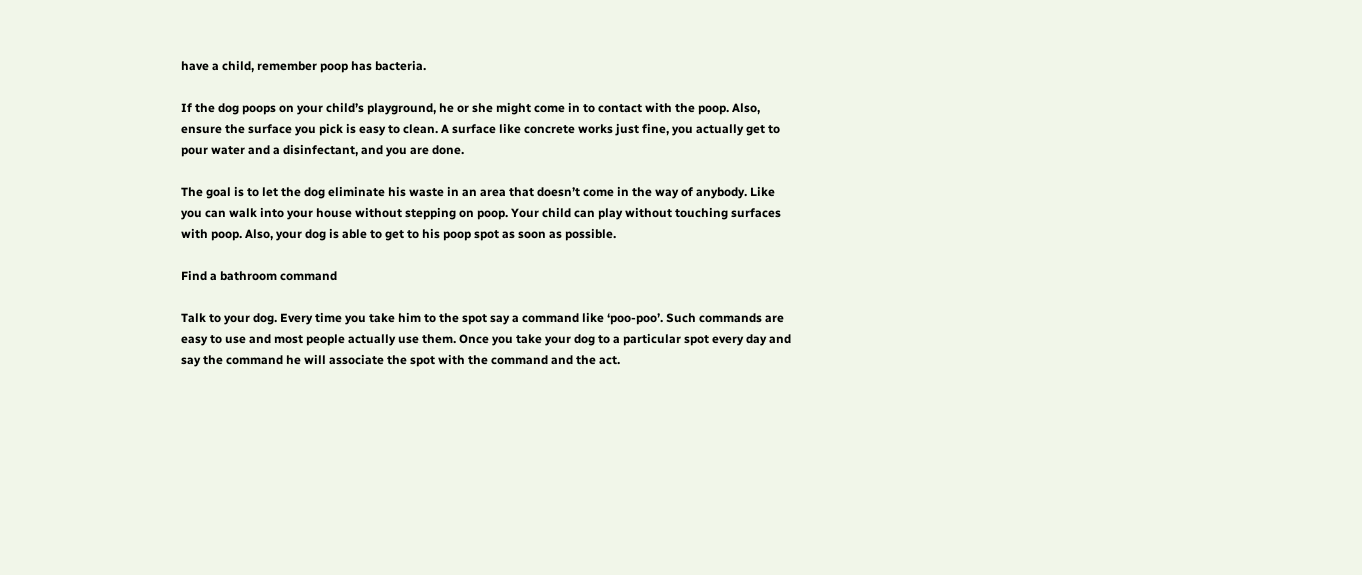have a child, remember poop has bacteria.

If the dog poops on your child’s playground, he or she might come in to contact with the poop. Also, ensure the surface you pick is easy to clean. A surface like concrete works just fine, you actually get to pour water and a disinfectant, and you are done.

The goal is to let the dog eliminate his waste in an area that doesn’t come in the way of anybody. Like you can walk into your house without stepping on poop. Your child can play without touching surfaces with poop. Also, your dog is able to get to his poop spot as soon as possible.

Find a bathroom command

Talk to your dog. Every time you take him to the spot say a command like ‘poo-poo’. Such commands are easy to use and most people actually use them. Once you take your dog to a particular spot every day and say the command he will associate the spot with the command and the act.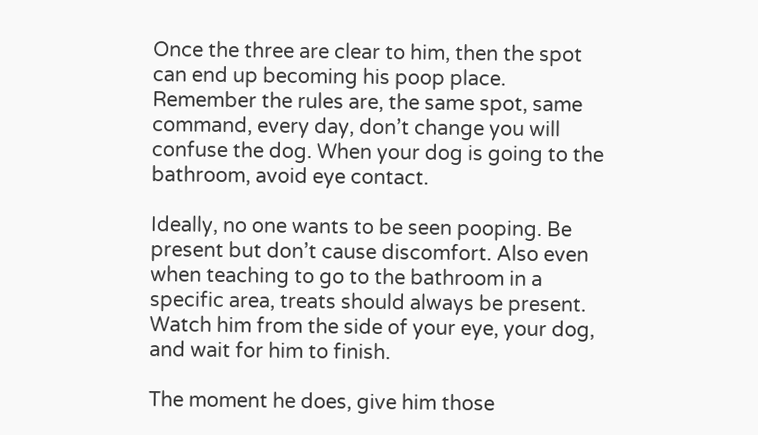Once the three are clear to him, then the spot can end up becoming his poop place. Remember the rules are, the same spot, same command, every day, don’t change you will confuse the dog. When your dog is going to the bathroom, avoid eye contact.

Ideally, no one wants to be seen pooping. Be present but don’t cause discomfort. Also even when teaching to go to the bathroom in a specific area, treats should always be present. Watch him from the side of your eye, your dog, and wait for him to finish.

The moment he does, give him those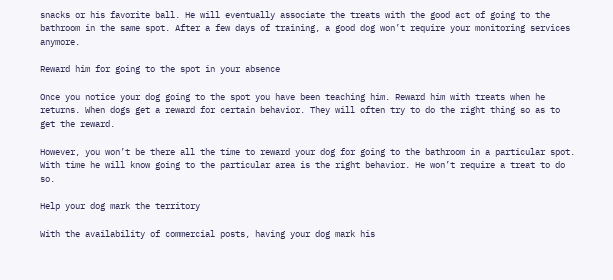snacks or his favorite ball. He will eventually associate the treats with the good act of going to the bathroom in the same spot. After a few days of training, a good dog won’t require your monitoring services anymore.

Reward him for going to the spot in your absence

Once you notice your dog going to the spot you have been teaching him. Reward him with treats when he returns. When dogs get a reward for certain behavior. They will often try to do the right thing so as to get the reward.

However, you won’t be there all the time to reward your dog for going to the bathroom in a particular spot. With time he will know going to the particular area is the right behavior. He won’t require a treat to do so.

Help your dog mark the territory

With the availability of commercial posts, having your dog mark his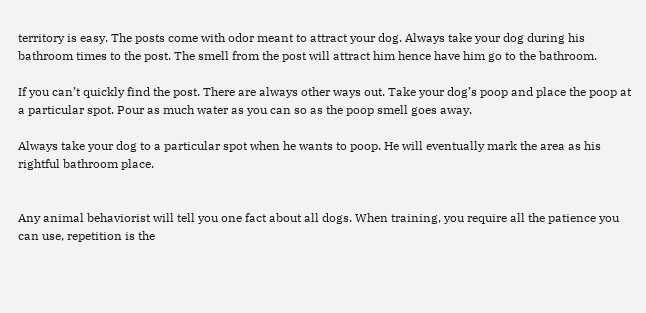territory is easy. The posts come with odor meant to attract your dog. Always take your dog during his bathroom times to the post. The smell from the post will attract him hence have him go to the bathroom.

If you can’t quickly find the post. There are always other ways out. Take your dog’s poop and place the poop at a particular spot. Pour as much water as you can so as the poop smell goes away.

Always take your dog to a particular spot when he wants to poop. He will eventually mark the area as his rightful bathroom place.


Any animal behaviorist will tell you one fact about all dogs. When training, you require all the patience you can use, repetition is the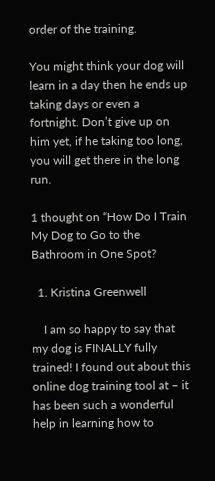order of the training.

You might think your dog will learn in a day then he ends up taking days or even a fortnight. Don’t give up on him yet, if he taking too long, you will get there in the long run.

1 thought on “How Do I Train My Dog to Go to the Bathroom in One Spot?

  1. Kristina Greenwell

    I am so happy to say that my dog is FINALLY fully trained! I found out about this online dog training tool at – it has been such a wonderful help in learning how to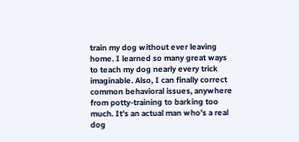train my dog without ever leaving home. I learned so many great ways to teach my dog nearly every trick imaginable. Also, I can finally correct common behavioral issues, anywhere from potty-training to barking too much. It’s an actual man who’s a real dog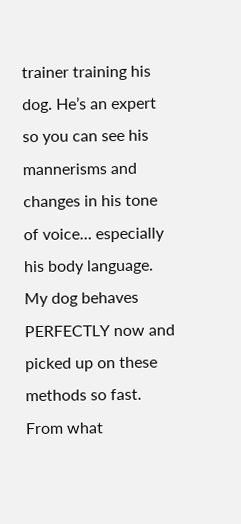trainer training his dog. He’s an expert so you can see his mannerisms and changes in his tone of voice… especially his body language. My dog behaves PERFECTLY now and picked up on these methods so fast. From what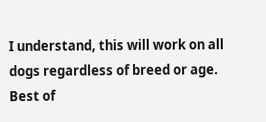I understand, this will work on all dogs regardless of breed or age. Best of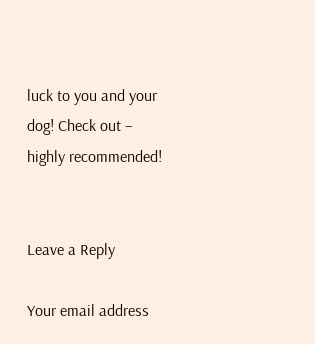luck to you and your dog! Check out – highly recommended!


Leave a Reply

Your email address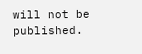will not be published.